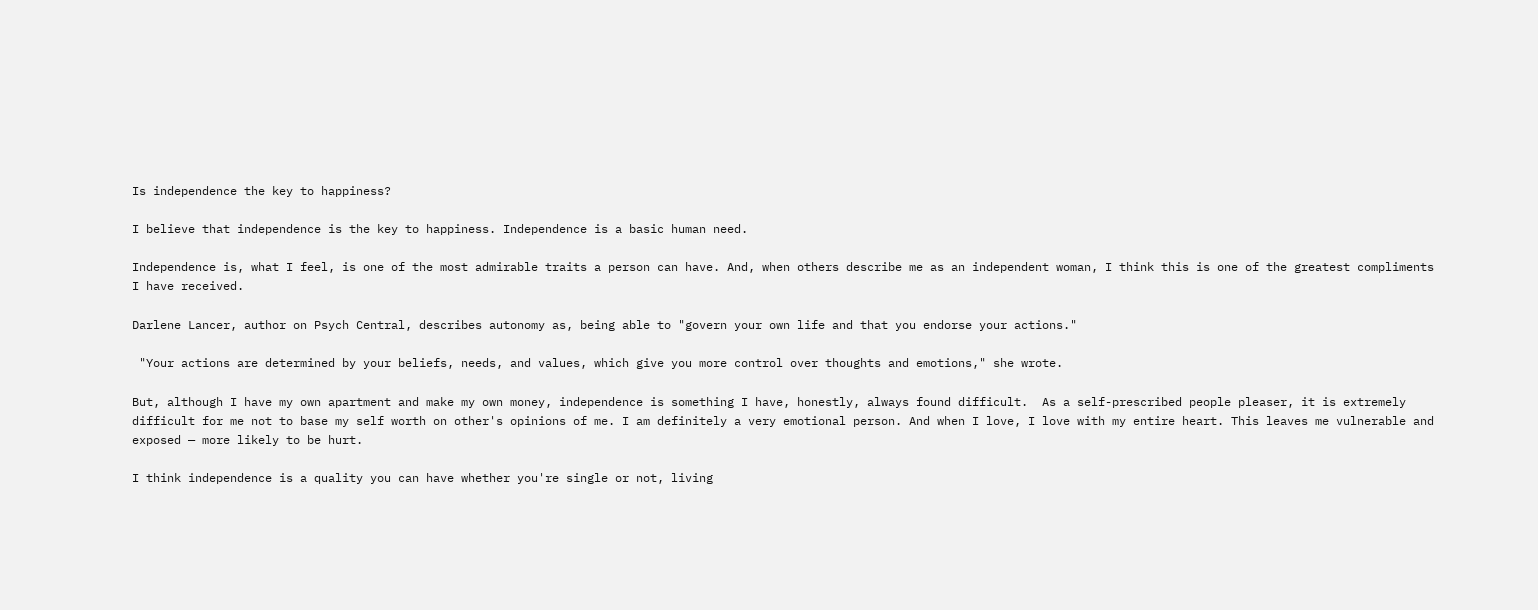Is independence the key to happiness?

I believe that independence is the key to happiness. Independence is a basic human need.

Independence is, what I feel, is one of the most admirable traits a person can have. And, when others describe me as an independent woman, I think this is one of the greatest compliments I have received.

Darlene Lancer, author on Psych Central, describes autonomy as, being able to "govern your own life and that you endorse your actions."

 "Your actions are determined by your beliefs, needs, and values, which give you more control over thoughts and emotions," she wrote.

But, although I have my own apartment and make my own money, independence is something I have, honestly, always found difficult.  As a self-prescribed people pleaser, it is extremely difficult for me not to base my self worth on other's opinions of me. I am definitely a very emotional person. And when I love, I love with my entire heart. This leaves me vulnerable and exposed — more likely to be hurt.

I think independence is a quality you can have whether you're single or not, living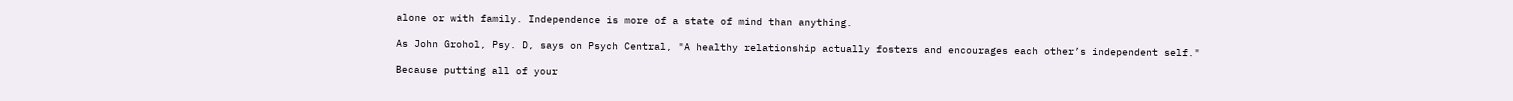alone or with family. Independence is more of a state of mind than anything.

As John Grohol, Psy. D, says on Psych Central, "A healthy relationship actually fosters and encourages each other’s independent self."

Because putting all of your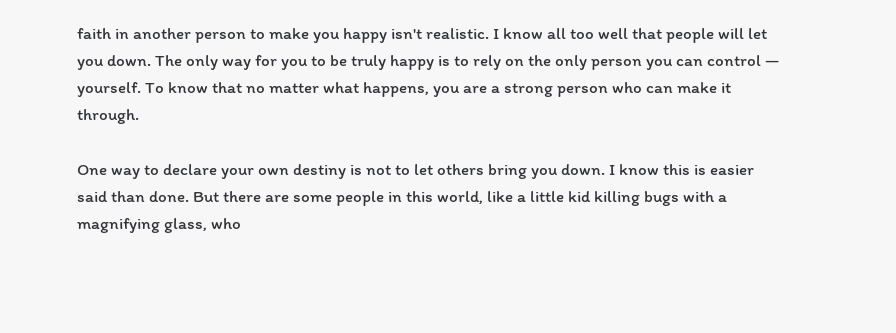faith in another person to make you happy isn't realistic. I know all too well that people will let you down. The only way for you to be truly happy is to rely on the only person you can control — yourself. To know that no matter what happens, you are a strong person who can make it through.

One way to declare your own destiny is not to let others bring you down. I know this is easier said than done. But there are some people in this world, like a little kid killing bugs with a magnifying glass, who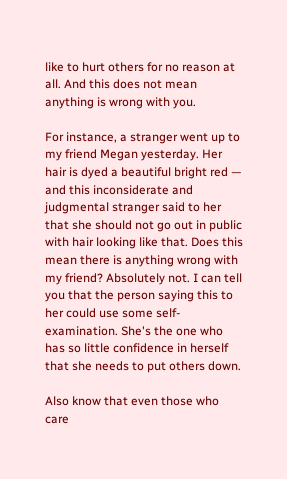like to hurt others for no reason at all. And this does not mean anything is wrong with you.

For instance, a stranger went up to my friend Megan yesterday. Her hair is dyed a beautiful bright red — and this inconsiderate and judgmental stranger said to her that she should not go out in public with hair looking like that. Does this mean there is anything wrong with my friend? Absolutely not. I can tell you that the person saying this to her could use some self-examination. She's the one who has so little confidence in herself that she needs to put others down.

Also know that even those who care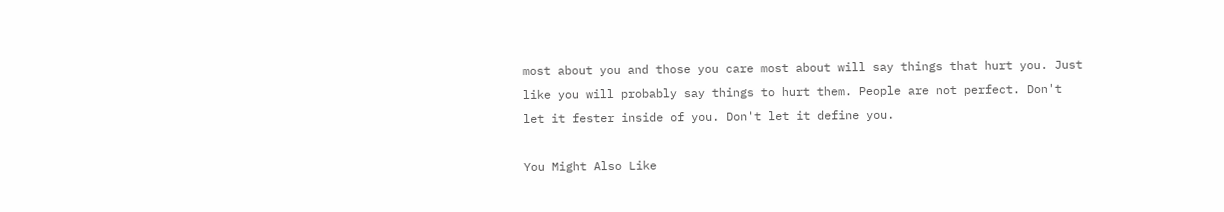most about you and those you care most about will say things that hurt you. Just like you will probably say things to hurt them. People are not perfect. Don't let it fester inside of you. Don't let it define you.

You Might Also Like